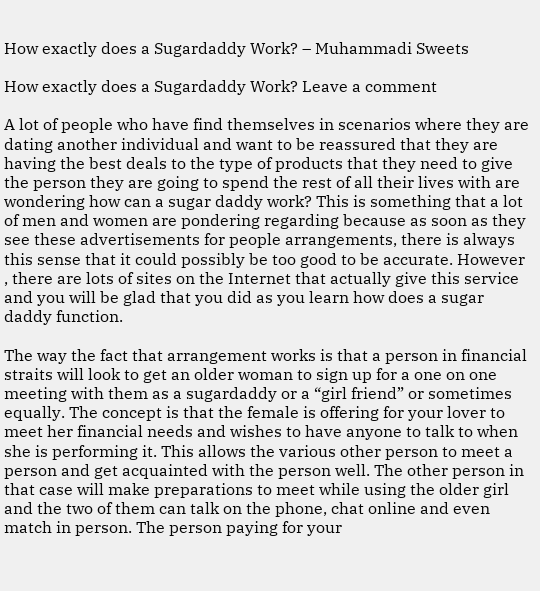How exactly does a Sugardaddy Work? – Muhammadi Sweets

How exactly does a Sugardaddy Work? Leave a comment

A lot of people who have find themselves in scenarios where they are dating another individual and want to be reassured that they are having the best deals to the type of products that they need to give the person they are going to spend the rest of all their lives with are wondering how can a sugar daddy work? This is something that a lot of men and women are pondering regarding because as soon as they see these advertisements for people arrangements, there is always this sense that it could possibly be too good to be accurate. However , there are lots of sites on the Internet that actually give this service and you will be glad that you did as you learn how does a sugar daddy function.

The way the fact that arrangement works is that a person in financial straits will look to get an older woman to sign up for a one on one meeting with them as a sugardaddy or a “girl friend” or sometimes equally. The concept is that the female is offering for your lover to meet her financial needs and wishes to have anyone to talk to when she is performing it. This allows the various other person to meet a person and get acquainted with the person well. The other person in that case will make preparations to meet while using the older girl and the two of them can talk on the phone, chat online and even match in person. The person paying for your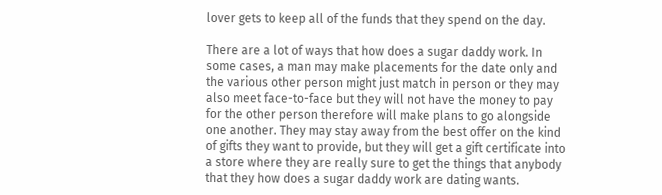lover gets to keep all of the funds that they spend on the day.

There are a lot of ways that how does a sugar daddy work. In some cases, a man may make placements for the date only and the various other person might just match in person or they may also meet face-to-face but they will not have the money to pay for the other person therefore will make plans to go alongside one another. They may stay away from the best offer on the kind of gifts they want to provide, but they will get a gift certificate into a store where they are really sure to get the things that anybody that they how does a sugar daddy work are dating wants.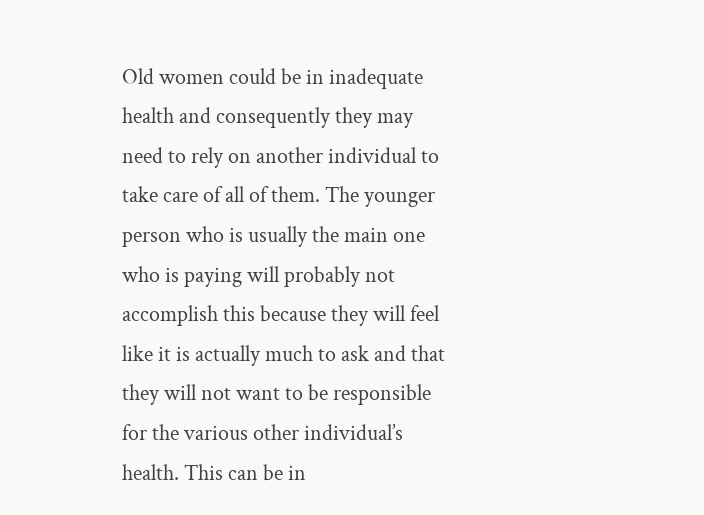Old women could be in inadequate health and consequently they may need to rely on another individual to take care of all of them. The younger person who is usually the main one who is paying will probably not accomplish this because they will feel like it is actually much to ask and that they will not want to be responsible for the various other individual’s health. This can be in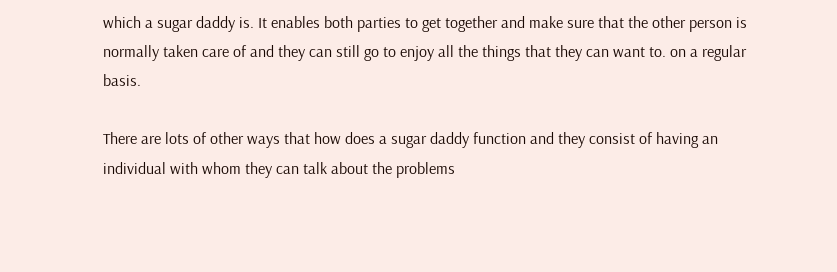which a sugar daddy is. It enables both parties to get together and make sure that the other person is normally taken care of and they can still go to enjoy all the things that they can want to. on a regular basis.

There are lots of other ways that how does a sugar daddy function and they consist of having an individual with whom they can talk about the problems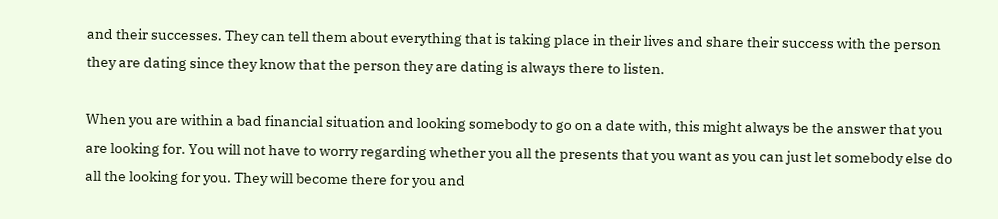and their successes. They can tell them about everything that is taking place in their lives and share their success with the person they are dating since they know that the person they are dating is always there to listen.

When you are within a bad financial situation and looking somebody to go on a date with, this might always be the answer that you are looking for. You will not have to worry regarding whether you all the presents that you want as you can just let somebody else do all the looking for you. They will become there for you and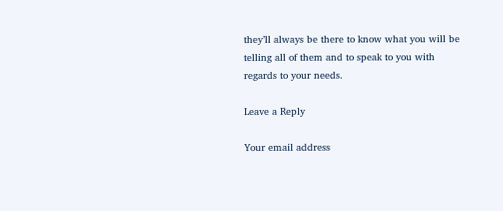they’ll always be there to know what you will be telling all of them and to speak to you with regards to your needs.

Leave a Reply

Your email address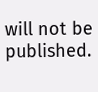will not be published.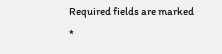Required fields are marked *